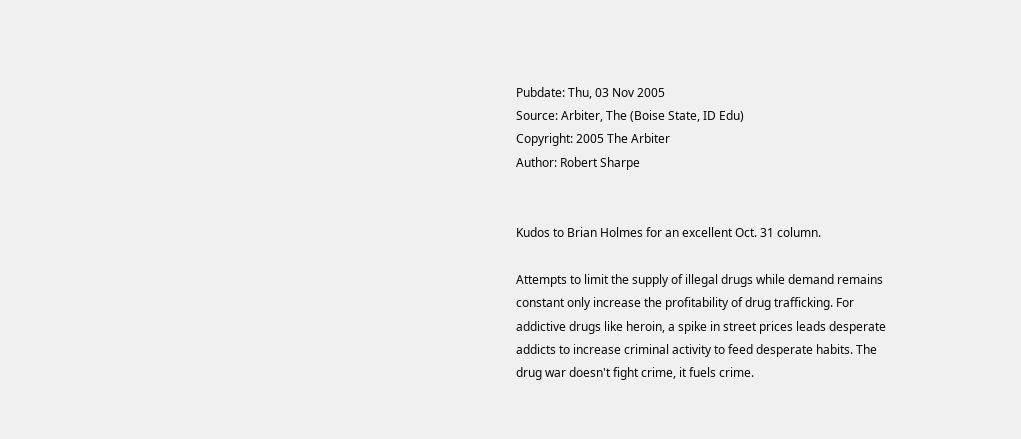Pubdate: Thu, 03 Nov 2005
Source: Arbiter, The (Boise State, ID Edu)
Copyright: 2005 The Arbiter
Author: Robert Sharpe


Kudos to Brian Holmes for an excellent Oct. 31 column.

Attempts to limit the supply of illegal drugs while demand remains
constant only increase the profitability of drug trafficking. For
addictive drugs like heroin, a spike in street prices leads desperate
addicts to increase criminal activity to feed desperate habits. The
drug war doesn't fight crime, it fuels crime.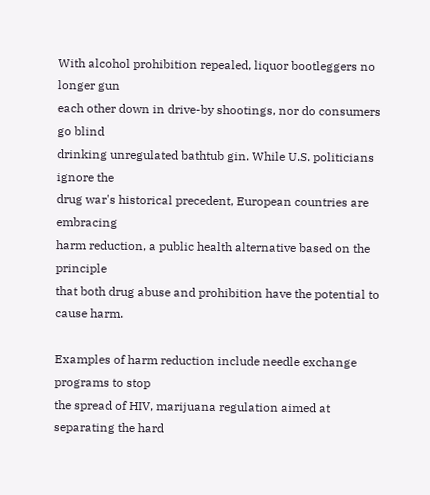With alcohol prohibition repealed, liquor bootleggers no longer gun
each other down in drive-by shootings, nor do consumers go blind
drinking unregulated bathtub gin. While U.S. politicians ignore the
drug war's historical precedent, European countries are embracing
harm reduction, a public health alternative based on the principle
that both drug abuse and prohibition have the potential to cause harm.

Examples of harm reduction include needle exchange programs to stop
the spread of HIV, marijuana regulation aimed at separating the hard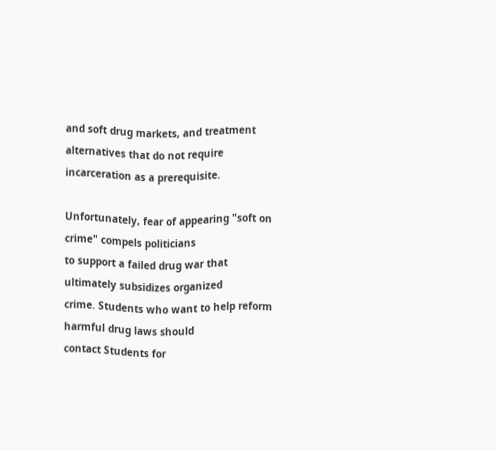and soft drug markets, and treatment alternatives that do not require
incarceration as a prerequisite.

Unfortunately, fear of appearing "soft on crime" compels politicians
to support a failed drug war that ultimately subsidizes organized
crime. Students who want to help reform harmful drug laws should
contact Students for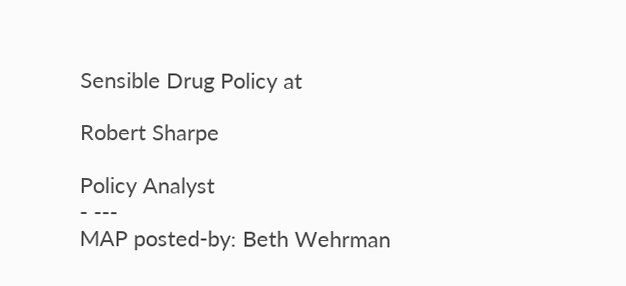Sensible Drug Policy at

Robert Sharpe

Policy Analyst
- ---
MAP posted-by: Beth Wehrman